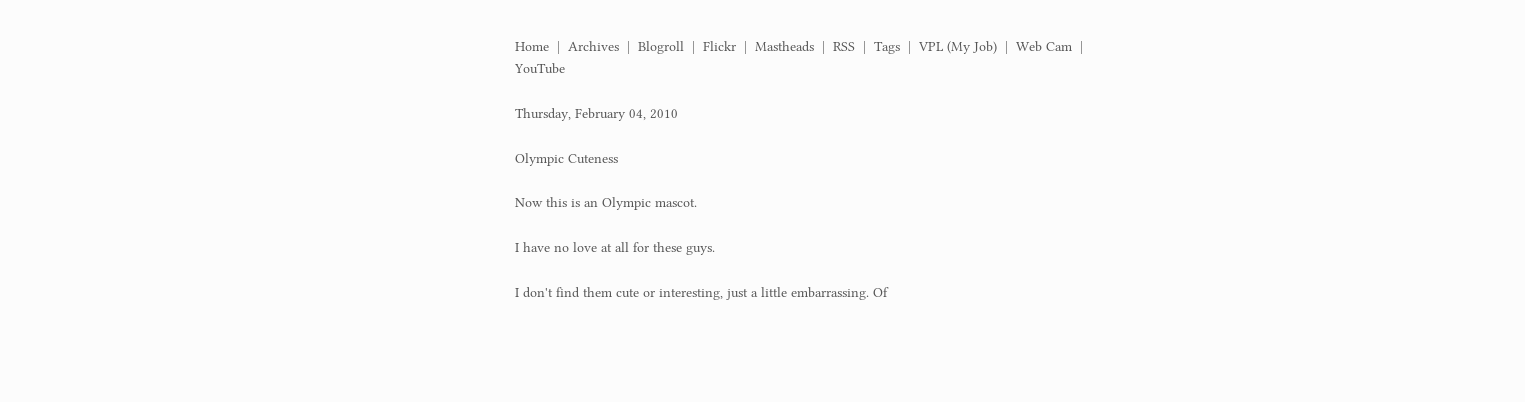Home  |  Archives  |  Blogroll  |  Flickr  |  Mastheads  |  RSS  |  Tags  |  VPL (My Job)  |  Web Cam  |  YouTube

Thursday, February 04, 2010

Olympic Cuteness

Now this is an Olympic mascot.

I have no love at all for these guys.

I don't find them cute or interesting, just a little embarrassing. Of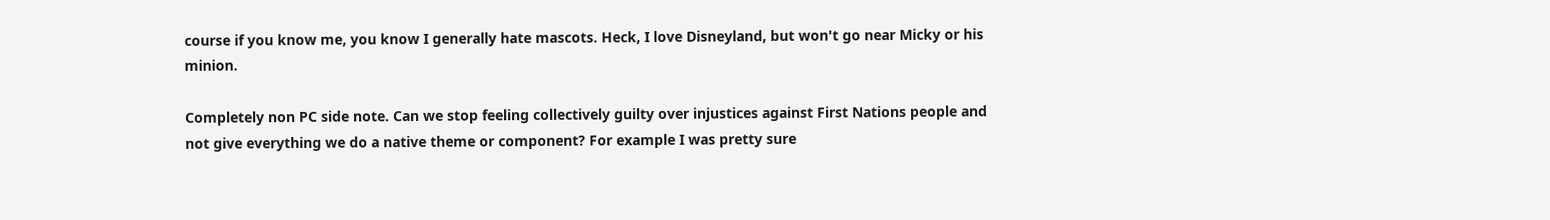course if you know me, you know I generally hate mascots. Heck, I love Disneyland, but won't go near Micky or his minion.

Completely non PC side note. Can we stop feeling collectively guilty over injustices against First Nations people and not give everything we do a native theme or component? For example I was pretty sure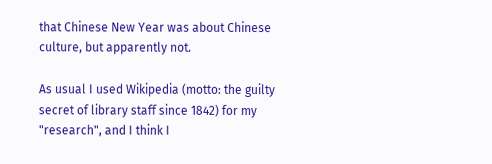that Chinese New Year was about Chinese culture, but apparently not.

As usual I used Wikipedia (motto: the guilty secret of library staff since 1842) for my "research", and I think I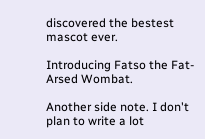discovered the bestest mascot ever.

Introducing Fatso the Fat-Arsed Wombat.

Another side note. I don't plan to write a lot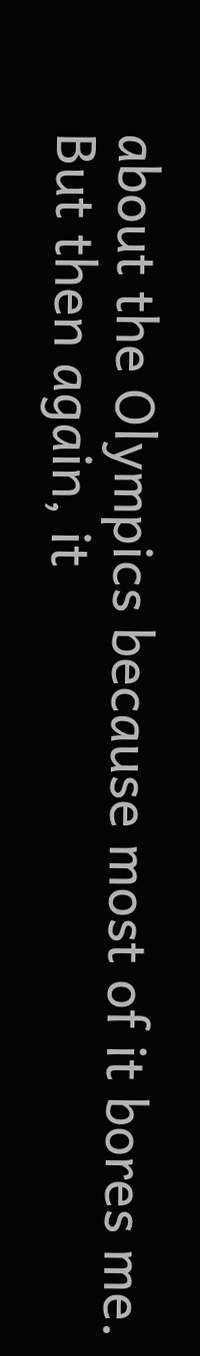about the Olympics because most of it bores me. But then again, it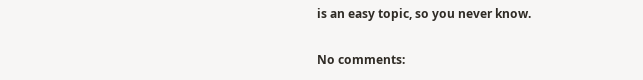is an easy topic, so you never know.

No comments: